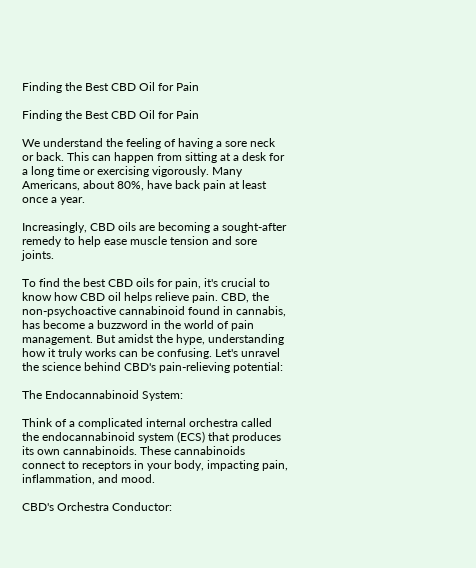Finding the Best CBD Oil for Pain

Finding the Best CBD Oil for Pain

We understand the feeling of having a sore neck or back. This can happen from sitting at a desk for a long time or exercising vigorously. Many Americans, about 80%, have back pain at least once a year.

Increasingly, CBD oils are becoming a sought-after remedy to help ease muscle tension and sore joints.

To find the best CBD oils for pain, it's crucial to know how CBD oil helps relieve pain. CBD, the non-psychoactive cannabinoid found in cannabis, has become a buzzword in the world of pain management. But amidst the hype, understanding how it truly works can be confusing. Let's unravel the science behind CBD's pain-relieving potential:

The Endocannabinoid System:

Think of a complicated internal orchestra called the endocannabinoid system (ECS) that produces its own cannabinoids. These cannabinoids connect to receptors in your body, impacting pain, inflammation, and mood.

CBD's Orchestra Conductor: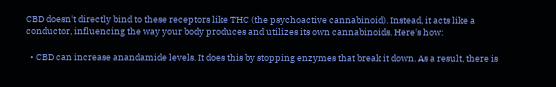CBD doesn't directly bind to these receptors like THC (the psychoactive cannabinoid). Instead, it acts like a conductor, influencing the way your body produces and utilizes its own cannabinoids. Here's how:

  • CBD can increase anandamide levels. It does this by stopping enzymes that break it down. As a result, there is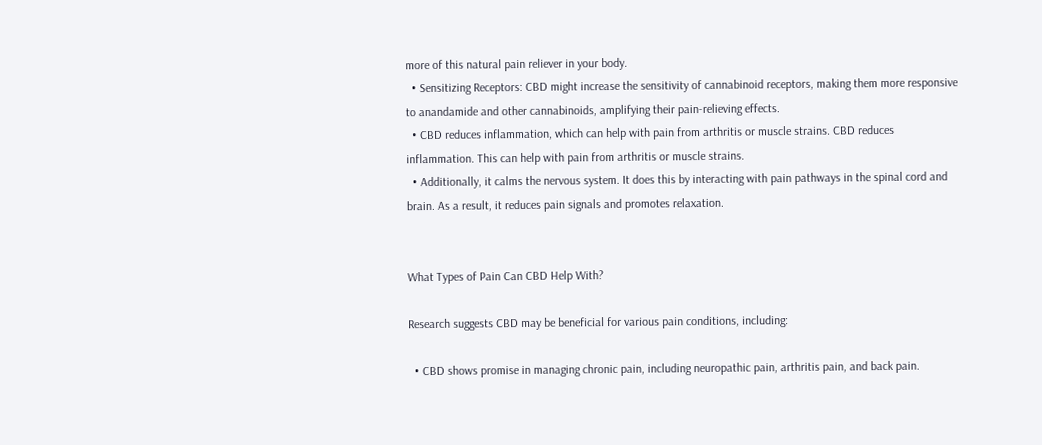more of this natural pain reliever in your body.
  • Sensitizing Receptors: CBD might increase the sensitivity of cannabinoid receptors, making them more responsive to anandamide and other cannabinoids, amplifying their pain-relieving effects.
  • CBD reduces inflammation, which can help with pain from arthritis or muscle strains. CBD reduces inflammation. This can help with pain from arthritis or muscle strains.
  • Additionally, it calms the nervous system. It does this by interacting with pain pathways in the spinal cord and brain. As a result, it reduces pain signals and promotes relaxation.


What Types of Pain Can CBD Help With?

Research suggests CBD may be beneficial for various pain conditions, including:

  • CBD shows promise in managing chronic pain, including neuropathic pain, arthritis pain, and back pain.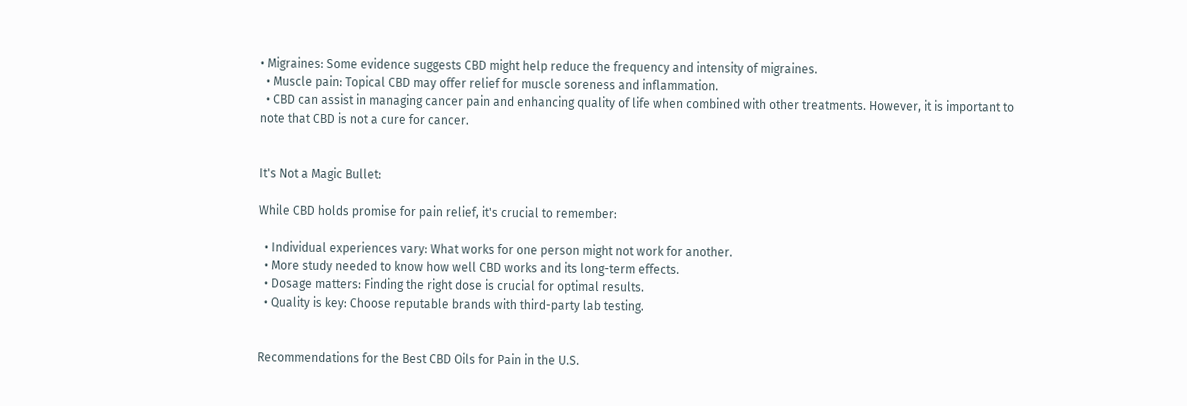• Migraines: Some evidence suggests CBD might help reduce the frequency and intensity of migraines.
  • Muscle pain: Topical CBD may offer relief for muscle soreness and inflammation.
  • CBD can assist in managing cancer pain and enhancing quality of life when combined with other treatments. However, it is important to note that CBD is not a cure for cancer.


It's Not a Magic Bullet:

While CBD holds promise for pain relief, it's crucial to remember:

  • Individual experiences vary: What works for one person might not work for another.
  • More study needed to know how well CBD works and its long-term effects.
  • Dosage matters: Finding the right dose is crucial for optimal results.
  • Quality is key: Choose reputable brands with third-party lab testing.


Recommendations for the Best CBD Oils for Pain in the U.S.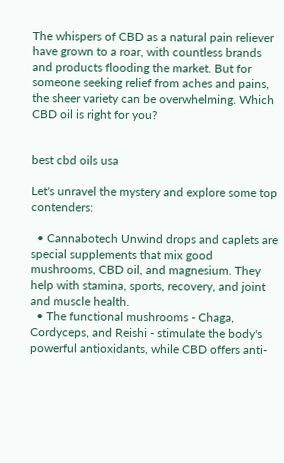The whispers of CBD as a natural pain reliever have grown to a roar, with countless brands and products flooding the market. But for someone seeking relief from aches and pains, the sheer variety can be overwhelming. Which CBD oil is right for you?


best cbd oils usa

Let's unravel the mystery and explore some top contenders:

  • Cannabotech Unwind drops and caplets are special supplements that mix good mushrooms, CBD oil, and magnesium. They help with stamina, sports, recovery, and joint and muscle health.
  • The functional mushrooms - Chaga, Cordyceps, and Reishi - stimulate the body's powerful antioxidants, while CBD offers anti-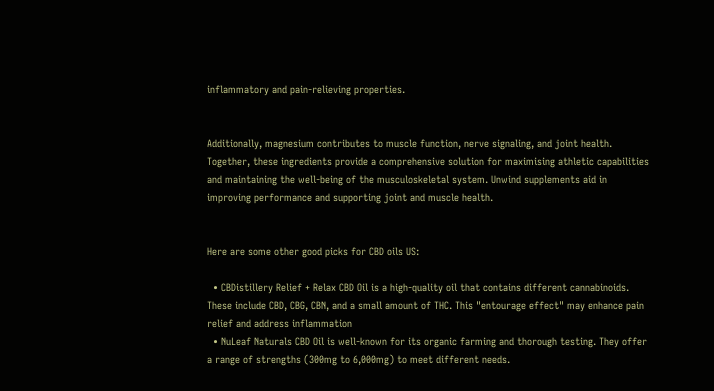inflammatory and pain-relieving properties.


Additionally, magnesium contributes to muscle function, nerve signaling, and joint health. Together, these ingredients provide a comprehensive solution for maximising athletic capabilities and maintaining the well-being of the musculoskeletal system. Unwind supplements aid in improving performance and supporting joint and muscle health.


Here are some other good picks for CBD oils US:

  • CBDistillery Relief + Relax CBD Oil is a high-quality oil that contains different cannabinoids. These include CBD, CBG, CBN, and a small amount of THC. This "entourage effect" may enhance pain relief and address inflammation
  • NuLeaf Naturals CBD Oil is well-known for its organic farming and thorough testing. They offer a range of strengths (300mg to 6,000mg) to meet different needs.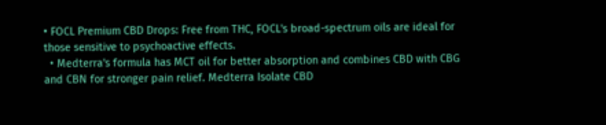• FOCL Premium CBD Drops: Free from THC, FOCL's broad-spectrum oils are ideal for those sensitive to psychoactive effects.
  • Medterra's formula has MCT oil for better absorption and combines CBD with CBG and CBN for stronger pain relief. Medterra Isolate CBD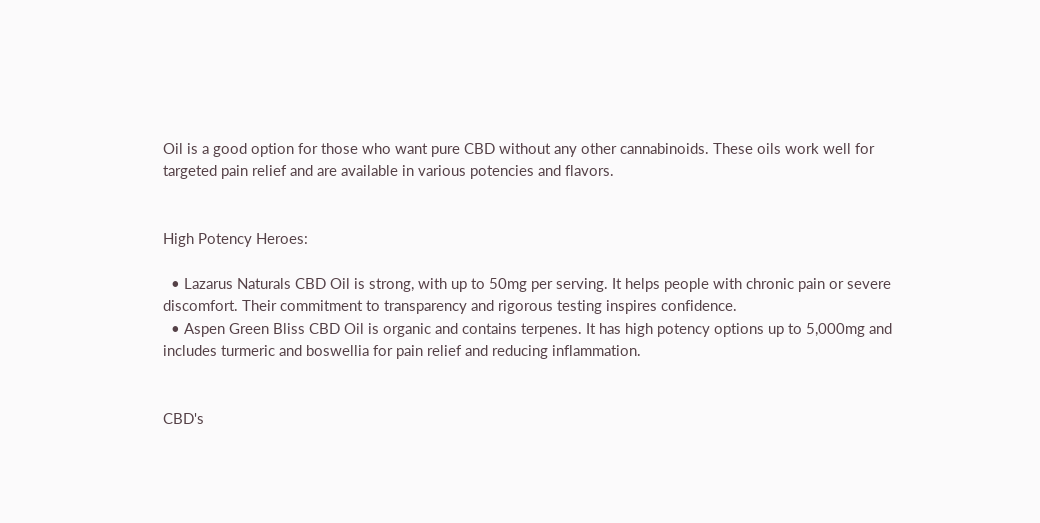Oil is a good option for those who want pure CBD without any other cannabinoids. These oils work well for targeted pain relief and are available in various potencies and flavors.


High Potency Heroes:

  • Lazarus Naturals CBD Oil is strong, with up to 50mg per serving. It helps people with chronic pain or severe discomfort. Their commitment to transparency and rigorous testing inspires confidence.
  • Aspen Green Bliss CBD Oil is organic and contains terpenes. It has high potency options up to 5,000mg and includes turmeric and boswellia for pain relief and reducing inflammation.


CBD's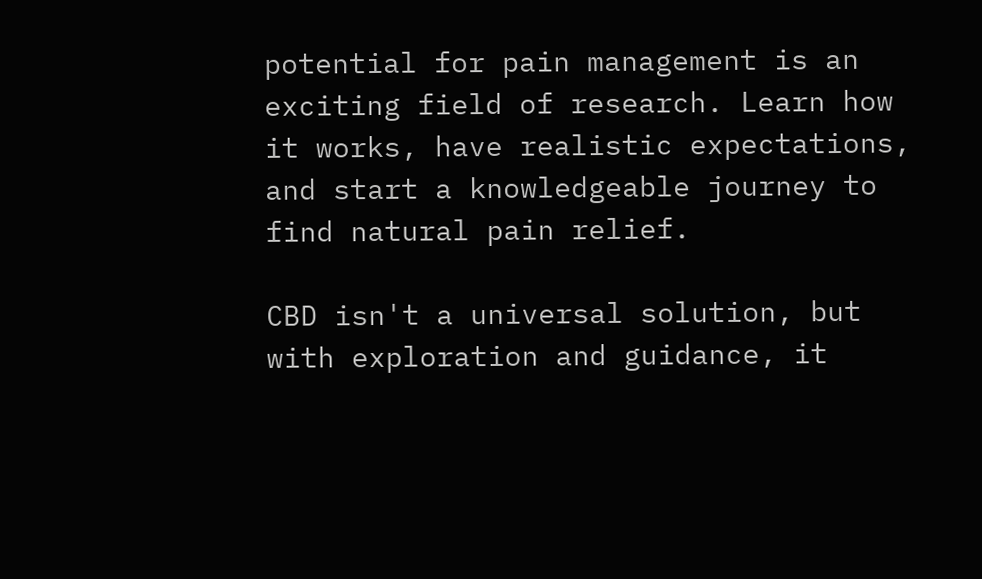potential for pain management is an exciting field of research. Learn how it works, have realistic expectations, and start a knowledgeable journey to find natural pain relief.

CBD isn't a universal solution, but with exploration and guidance, it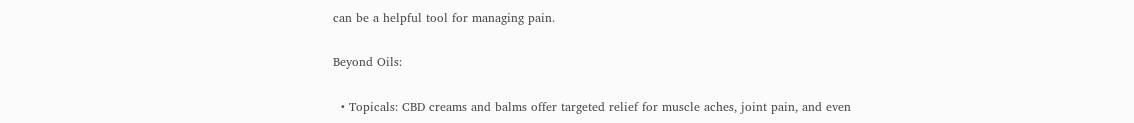can be a helpful tool for managing pain.

Beyond Oils:

  • Topicals: CBD creams and balms offer targeted relief for muscle aches, joint pain, and even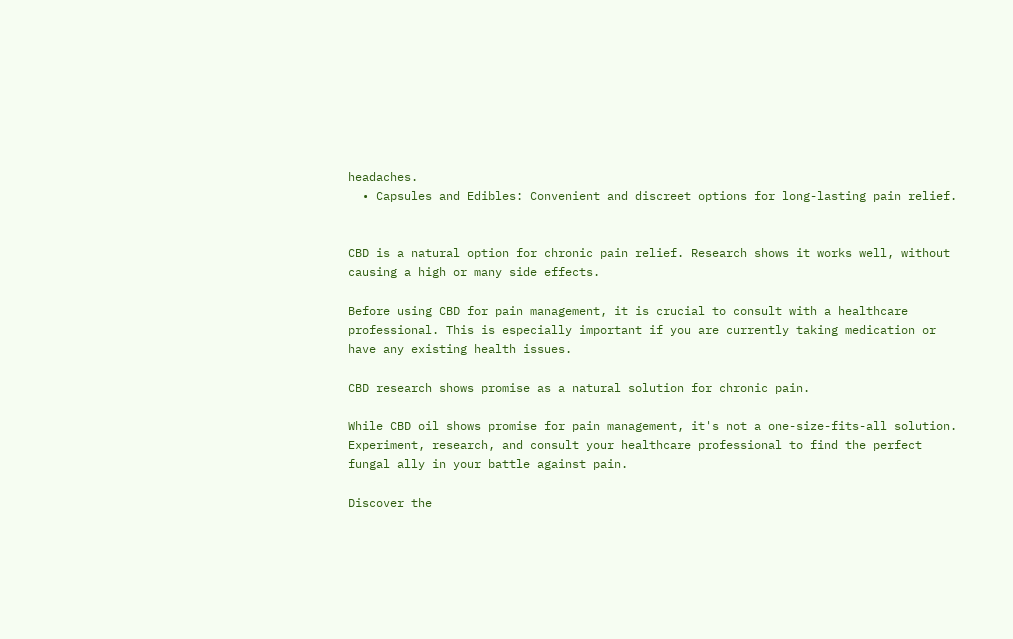headaches.
  • Capsules and Edibles: Convenient and discreet options for long-lasting pain relief.


CBD is a natural option for chronic pain relief. Research shows it works well, without causing a high or many side effects.

Before using CBD for pain management, it is crucial to consult with a healthcare professional. This is especially important if you are currently taking medication or have any existing health issues.

CBD research shows promise as a natural solution for chronic pain.

While CBD oil shows promise for pain management, it's not a one-size-fits-all solution. Experiment, research, and consult your healthcare professional to find the perfect fungal ally in your battle against pain.

Discover the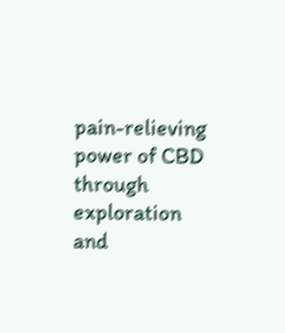pain-relieving power of CBD through exploration and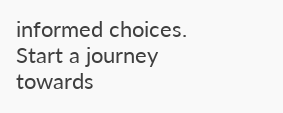informed choices. Start a journey towards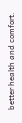better health and comfort.